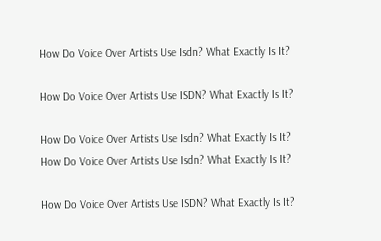How Do Voice Over Artists Use Isdn? What Exactly Is It?

How Do Voice Over Artists Use ISDN? What Exactly Is It?

How Do Voice Over Artists Use Isdn? What Exactly Is It?
How Do Voice Over Artists Use Isdn? What Exactly Is It?

How Do Voice Over Artists Use ISDN? What Exactly Is It?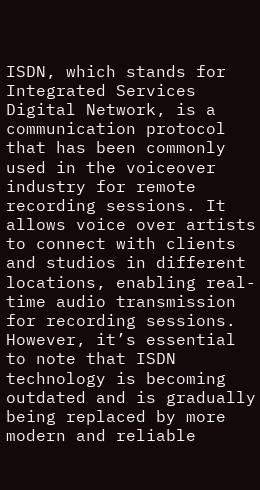ISDN, which stands for Integrated Services Digital Network, is a communication protocol that has been commonly used in the voiceover industry for remote recording sessions. It allows voice over artists to connect with clients and studios in different locations, enabling real-time audio transmission for recording sessions. However, it’s essential to note that ISDN technology is becoming outdated and is gradually being replaced by more modern and reliable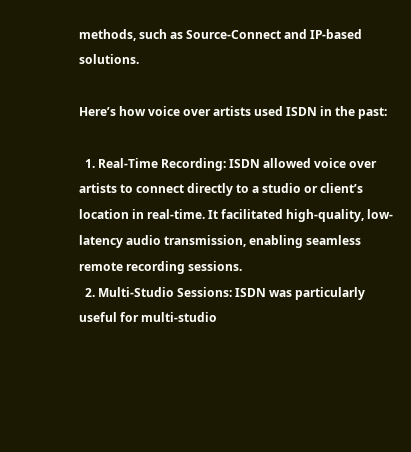methods, such as Source-Connect and IP-based solutions.

Here’s how voice over artists used ISDN in the past:

  1. Real-Time Recording: ISDN allowed voice over artists to connect directly to a studio or client’s location in real-time. It facilitated high-quality, low-latency audio transmission, enabling seamless remote recording sessions.
  2. Multi-Studio Sessions: ISDN was particularly useful for multi-studio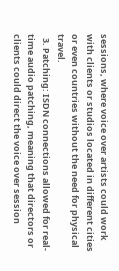sessions, where voice over artists could work with clients or studios located in different cities or even countries without the need for physical travel.
  3. Patching: ISDN connections allowed for real-time audio patching, meaning that directors or clients could direct the voice over session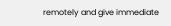remotely and give immediate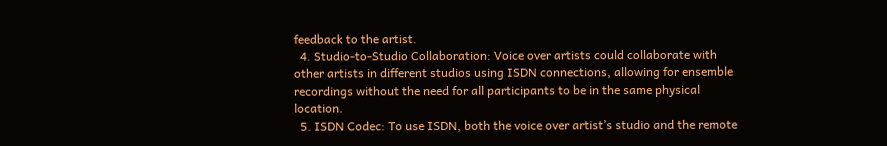feedback to the artist.
  4. Studio-to-Studio Collaboration: Voice over artists could collaborate with other artists in different studios using ISDN connections, allowing for ensemble recordings without the need for all participants to be in the same physical location.
  5. ISDN Codec: To use ISDN, both the voice over artist’s studio and the remote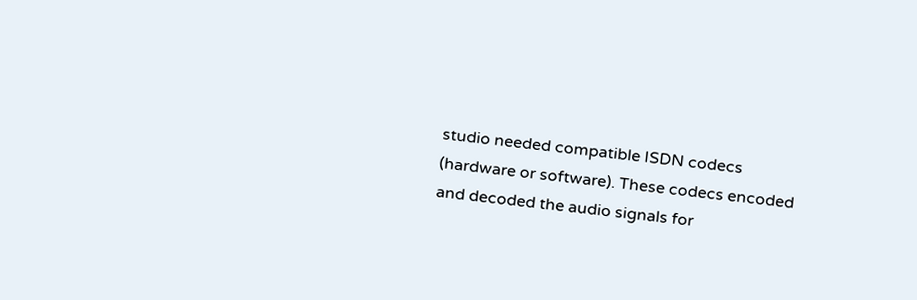studio needed compatible ISDN codecs (hardware or software). These codecs encoded and decoded the audio signals for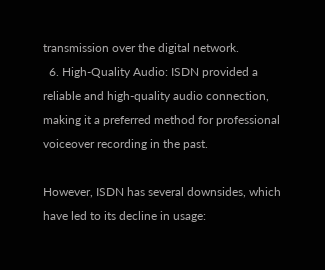transmission over the digital network.
  6. High-Quality Audio: ISDN provided a reliable and high-quality audio connection, making it a preferred method for professional voiceover recording in the past.

However, ISDN has several downsides, which have led to its decline in usage: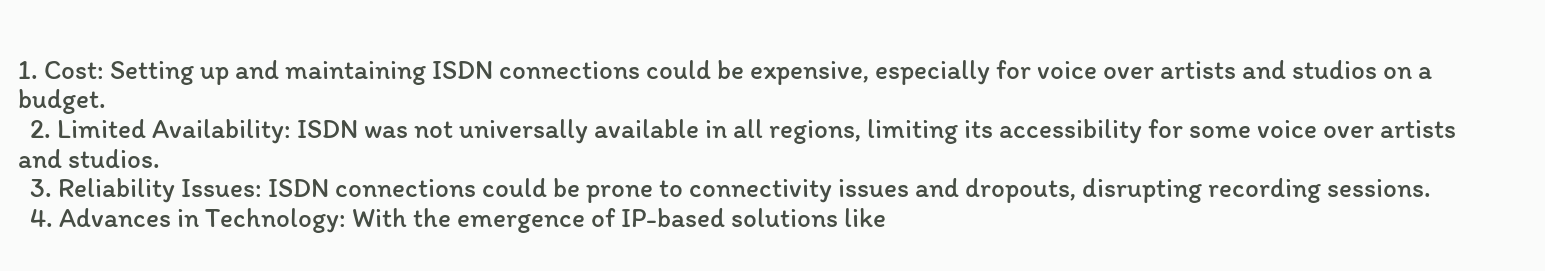1. Cost: Setting up and maintaining ISDN connections could be expensive, especially for voice over artists and studios on a budget.
  2. Limited Availability: ISDN was not universally available in all regions, limiting its accessibility for some voice over artists and studios.
  3. Reliability Issues: ISDN connections could be prone to connectivity issues and dropouts, disrupting recording sessions.
  4. Advances in Technology: With the emergence of IP-based solutions like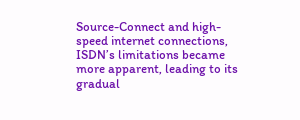Source-Connect and high-speed internet connections, ISDN’s limitations became more apparent, leading to its gradual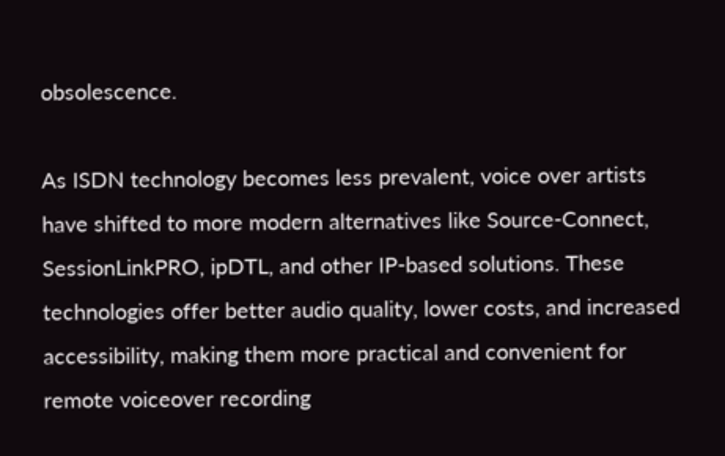obsolescence.

As ISDN technology becomes less prevalent, voice over artists have shifted to more modern alternatives like Source-Connect, SessionLinkPRO, ipDTL, and other IP-based solutions. These technologies offer better audio quality, lower costs, and increased accessibility, making them more practical and convenient for remote voiceover recording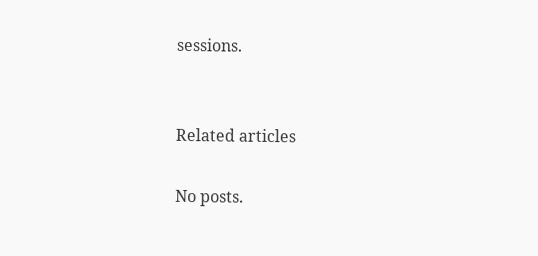sessions.


Related articles

No posts.